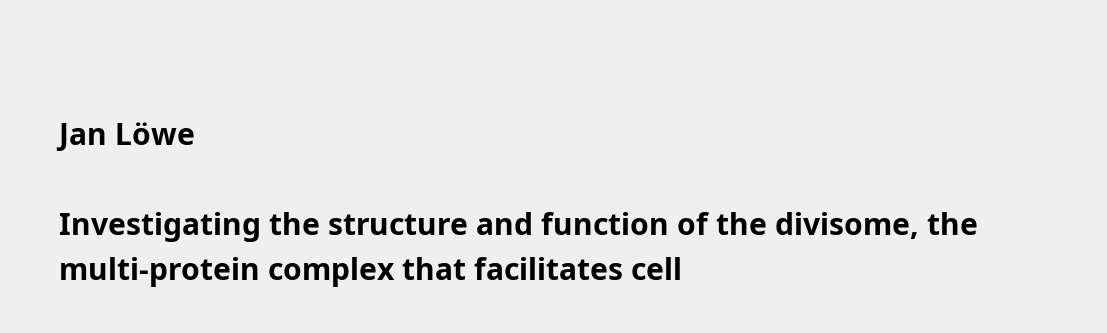Jan Löwe

Investigating the structure and function of the divisome, the multi-protein complex that facilitates cell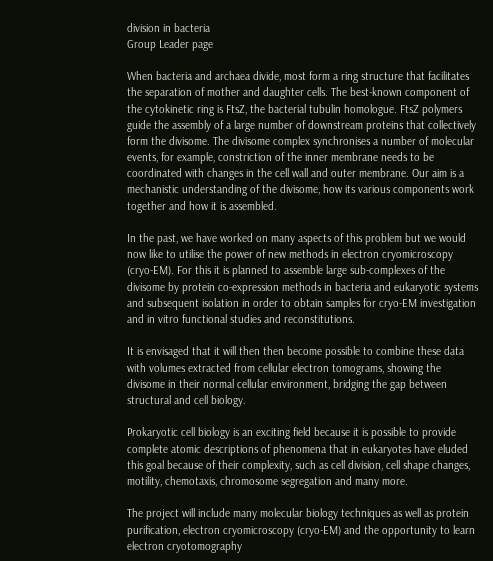division in bacteria
Group Leader page

When bacteria and archaea divide, most form a ring structure that facilitates the separation of mother and daughter cells. The best-known component of the cytokinetic ring is FtsZ, the bacterial tubulin homologue. FtsZ polymers guide the assembly of a large number of downstream proteins that collectively form the divisome. The divisome complex synchronises a number of molecular events, for example, constriction of the inner membrane needs to be coordinated with changes in the cell wall and outer membrane. Our aim is a mechanistic understanding of the divisome, how its various components work together and how it is assembled.

In the past, we have worked on many aspects of this problem but we would now like to utilise the power of new methods in electron cryomicroscopy (cryo-EM). For this it is planned to assemble large sub-complexes of the divisome by protein co-expression methods in bacteria and eukaryotic systems and subsequent isolation in order to obtain samples for cryo-EM investigation and in vitro functional studies and reconstitutions.

It is envisaged that it will then then become possible to combine these data with volumes extracted from cellular electron tomograms, showing the divisome in their normal cellular environment, bridging the gap between structural and cell biology.

Prokaryotic cell biology is an exciting field because it is possible to provide complete atomic descriptions of phenomena that in eukaryotes have eluded this goal because of their complexity, such as cell division, cell shape changes, motility, chemotaxis, chromosome segregation and many more.

The project will include many molecular biology techniques as well as protein purification, electron cryomicroscopy (cryo-EM) and the opportunity to learn electron cryotomography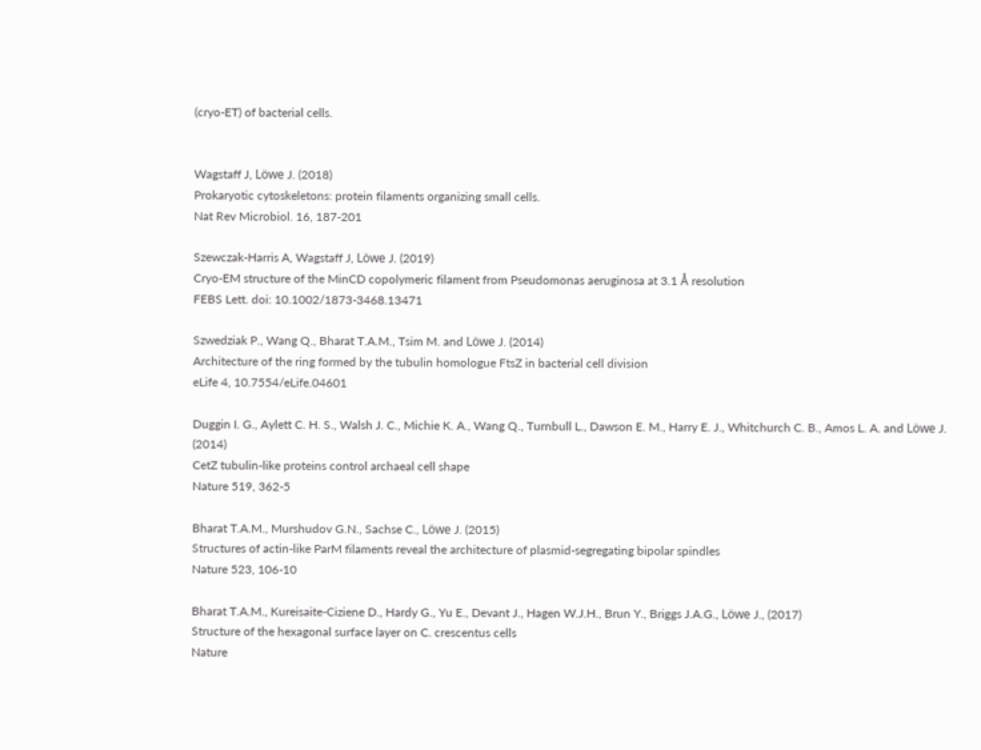(cryo-ET) of bacterial cells.


Wagstaff J, Löwe J. (2018)
Prokaryotic cytoskeletons: protein filaments organizing small cells.
Nat Rev Microbiol. 16, 187-201

Szewczak-Harris A, Wagstaff J, Löwe J. (2019)
Cryo-EM structure of the MinCD copolymeric filament from Pseudomonas aeruginosa at 3.1 Å resolution
FEBS Lett. doi: 10.1002/1873-3468.13471

Szwedziak P., Wang Q., Bharat T.A.M., Tsim M. and Löwe J. (2014)
Architecture of the ring formed by the tubulin homologue FtsZ in bacterial cell division
eLife 4, 10.7554/eLife.04601

Duggin I. G., Aylett C. H. S., Walsh J. C., Michie K. A., Wang Q., Turnbull L., Dawson E. M., Harry E. J., Whitchurch C. B., Amos L. A. and Löwe J. (2014)
CetZ tubulin-like proteins control archaeal cell shape
Nature 519, 362-5

Bharat T.A.M., Murshudov G.N., Sachse C., Löwe J. (2015)
Structures of actin-like ParM filaments reveal the architecture of plasmid-segregating bipolar spindles
Nature 523, 106-10

Bharat T.A.M., Kureisaite-Ciziene D., Hardy G., Yu E., Devant J., Hagen W.J.H., Brun Y., Briggs J.A.G., Löwe J., (2017)
Structure of the hexagonal surface layer on C. crescentus cells
Nature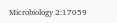Microbiology 2:17059